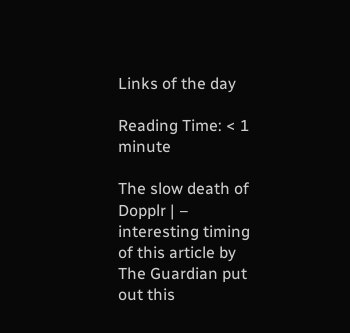Links of the day

Reading Time: < 1 minute

The slow death of Dopplr | – interesting timing  of this article by The Guardian put out this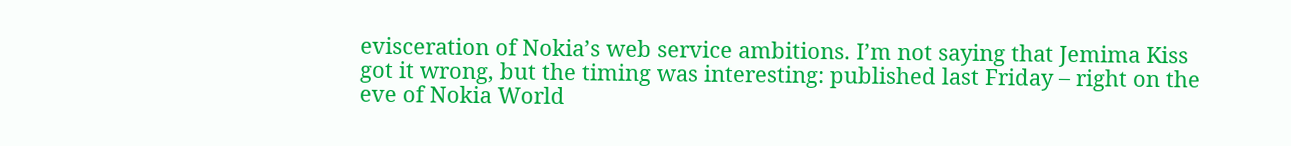evisceration of Nokia’s web service ambitions. I’m not saying that Jemima Kiss got it wrong, but the timing was interesting: published last Friday – right on the eve of Nokia World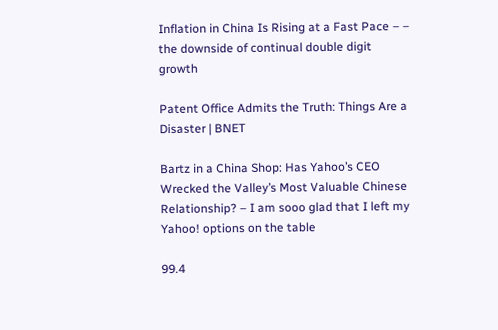Inflation in China Is Rising at a Fast Pace – – the downside of continual double digit growth

Patent Office Admits the Truth: Things Are a Disaster | BNET

Bartz in a China Shop: Has Yahoo’s CEO Wrecked the Valley’s Most Valuable Chinese Relationship? – I am sooo glad that I left my Yahoo! options on the table

99.4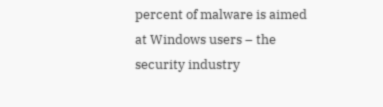percent of malware is aimed at Windows users – the security industry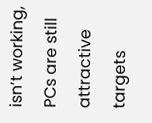isn’t working, PCs are still attractive targets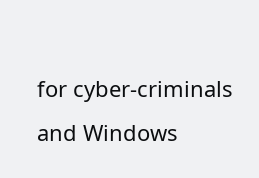for cyber-criminals and Windows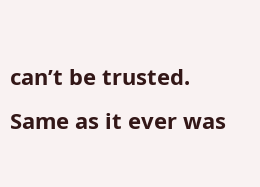can’t be trusted. Same as it ever was